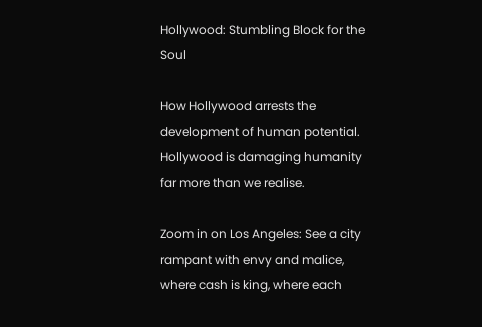Hollywood: Stumbling Block for the Soul

How Hollywood arrests the development of human potential. Hollywood is damaging humanity far more than we realise.

Zoom in on Los Angeles: See a city rampant with envy and malice, where cash is king, where each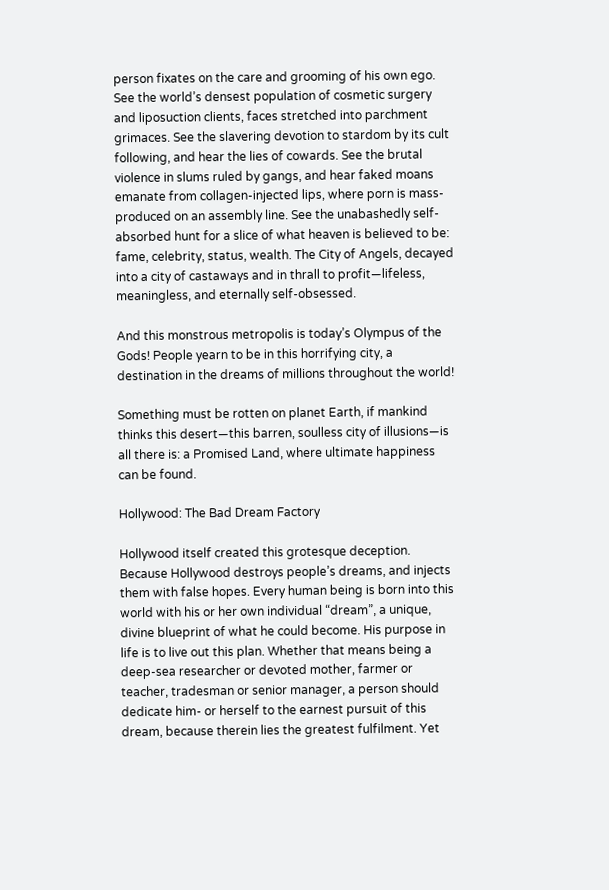person fixates on the care and grooming of his own ego. See the world’s densest population of cosmetic surgery and liposuction clients, faces stretched into parchment grimaces. See the slavering devotion to stardom by its cult following, and hear the lies of cowards. See the brutal violence in slums ruled by gangs, and hear faked moans emanate from collagen-injected lips, where porn is mass-produced on an assembly line. See the unabashedly self-absorbed hunt for a slice of what heaven is believed to be: fame, celebrity, status, wealth. The City of Angels, decayed into a city of castaways and in thrall to profit—lifeless, meaningless, and eternally self-obsessed.

And this monstrous metropolis is today’s Olympus of the Gods! People yearn to be in this horrifying city, a destination in the dreams of millions throughout the world!

Something must be rotten on planet Earth, if mankind thinks this desert—this barren, soulless city of illusions—is all there is: a Promised Land, where ultimate happiness can be found.

Hollywood: The Bad Dream Factory

Hollywood itself created this grotesque deception. Because Hollywood destroys people’s dreams, and injects them with false hopes. Every human being is born into this world with his or her own individual “dream”, a unique, divine blueprint of what he could become. His purpose in life is to live out this plan. Whether that means being a deep-sea researcher or devoted mother, farmer or teacher, tradesman or senior manager, a person should dedicate him- or herself to the earnest pursuit of this dream, because therein lies the greatest fulfilment. Yet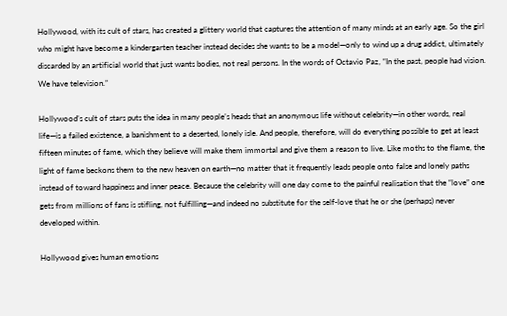Hollywood, with its cult of stars, has created a glittery world that captures the attention of many minds at an early age. So the girl who might have become a kindergarten teacher instead decides she wants to be a model—only to wind up a drug addict, ultimately discarded by an artificial world that just wants bodies, not real persons. In the words of Octavio Paz, “In the past, people had vision. We have television.”

Hollywood’s cult of stars puts the idea in many people’s heads that an anonymous life without celebrity—in other words, real life—is a failed existence, a banishment to a deserted, lonely isle. And people, therefore, will do everything possible to get at least fifteen minutes of fame, which they believe will make them immortal and give them a reason to live. Like moths to the flame, the light of fame beckons them to the new heaven on earth—no matter that it frequently leads people onto false and lonely paths instead of toward happiness and inner peace. Because the celebrity will one day come to the painful realisation that the “love” one gets from millions of fans is stifling, not fulfilling—and indeed no substitute for the self-love that he or she (perhaps) never developed within.

Hollywood gives human emotions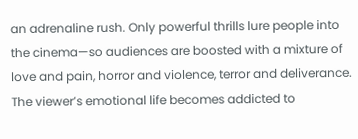an adrenaline rush. Only powerful thrills lure people into the cinema—so audiences are boosted with a mixture of love and pain, horror and violence, terror and deliverance. The viewer’s emotional life becomes addicted to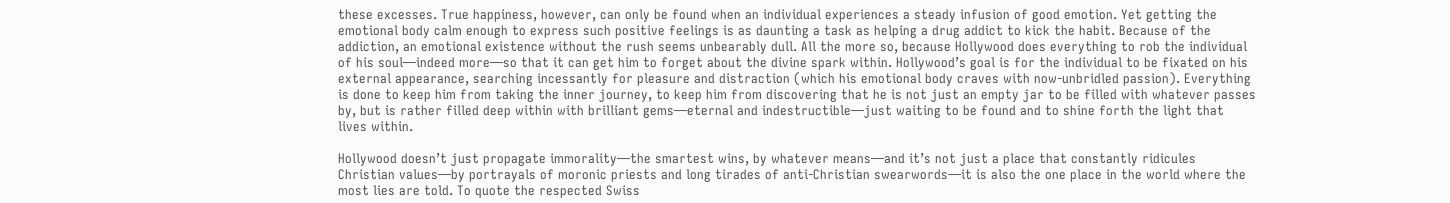these excesses. True happiness, however, can only be found when an individual experiences a steady infusion of good emotion. Yet getting the emotional body calm enough to express such positive feelings is as daunting a task as helping a drug addict to kick the habit. Because of the addiction, an emotional existence without the rush seems unbearably dull. All the more so, because Hollywood does everything to rob the individual of his soul—indeed more—so that it can get him to forget about the divine spark within. Hollywood’s goal is for the individual to be fixated on his external appearance, searching incessantly for pleasure and distraction (which his emotional body craves with now-unbridled passion). Everything is done to keep him from taking the inner journey, to keep him from discovering that he is not just an empty jar to be filled with whatever passes by, but is rather filled deep within with brilliant gems—eternal and indestructible—just waiting to be found and to shine forth the light that lives within.

Hollywood doesn’t just propagate immorality—the smartest wins, by whatever means—and it’s not just a place that constantly ridicules Christian values—by portrayals of moronic priests and long tirades of anti-Christian swearwords—it is also the one place in the world where the most lies are told. To quote the respected Swiss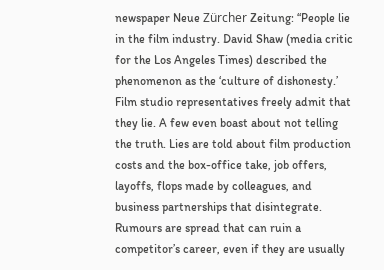newspaper Neue Zürcher Zeitung: “People lie in the film industry. David Shaw (media critic for the Los Angeles Times) described the phenomenon as the ‘culture of dishonesty.’ Film studio representatives freely admit that they lie. A few even boast about not telling the truth. Lies are told about film production costs and the box-office take, job offers, layoffs, flops made by colleagues, and business partnerships that disintegrate. Rumours are spread that can ruin a competitor’s career, even if they are usually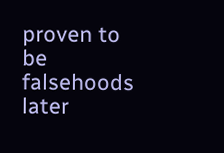proven to be falsehoods later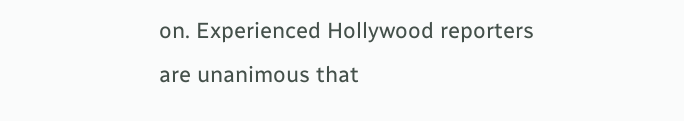on. Experienced Hollywood reporters are unanimous that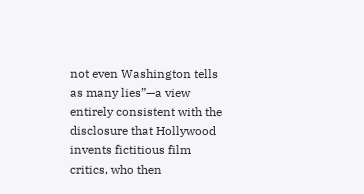not even Washington tells as many lies”—a view entirely consistent with the disclosure that Hollywood invents fictitious film critics, who then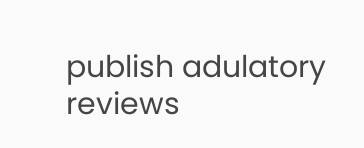publish adulatory reviews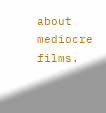about mediocre films.